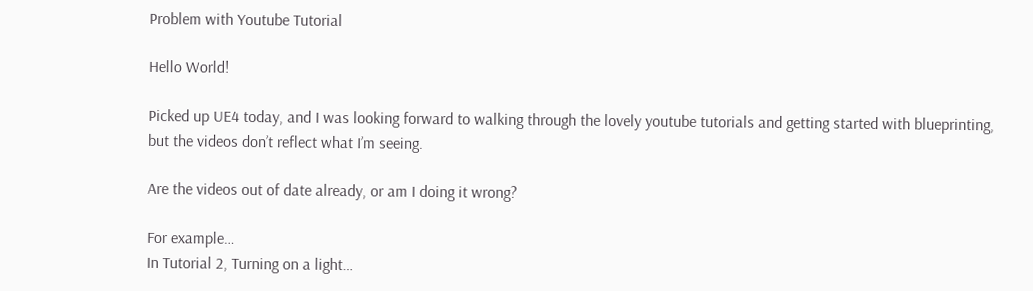Problem with Youtube Tutorial

Hello World!

Picked up UE4 today, and I was looking forward to walking through the lovely youtube tutorials and getting started with blueprinting, but the videos don’t reflect what I’m seeing.

Are the videos out of date already, or am I doing it wrong?

For example…
In Tutorial 2, Turning on a light…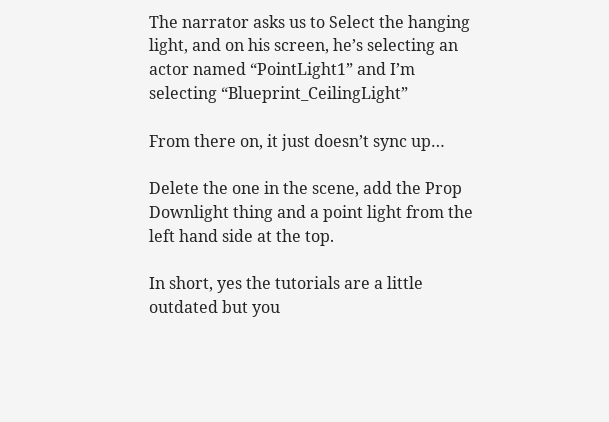The narrator asks us to Select the hanging light, and on his screen, he’s selecting an actor named “PointLight1” and I’m selecting “Blueprint_CeilingLight”

From there on, it just doesn’t sync up…

Delete the one in the scene, add the Prop Downlight thing and a point light from the left hand side at the top.

In short, yes the tutorials are a little outdated but you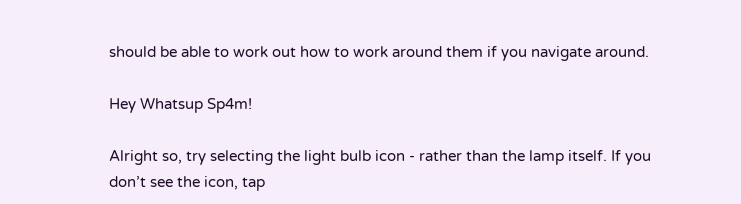should be able to work out how to work around them if you navigate around.

Hey Whatsup Sp4m!

Alright so, try selecting the light bulb icon - rather than the lamp itself. If you don’t see the icon, tap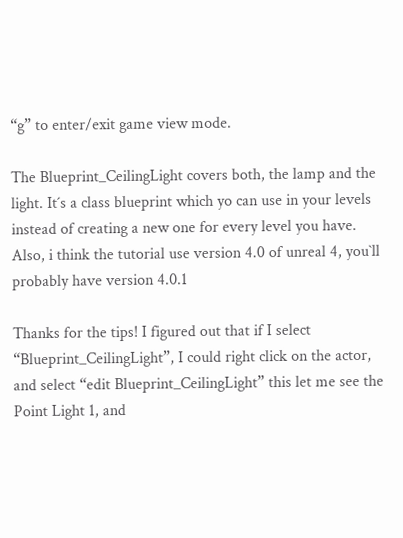“g” to enter/exit game view mode.

The Blueprint_CeilingLight covers both, the lamp and the light. It´s a class blueprint which yo can use in your levels instead of creating a new one for every level you have.
Also, i think the tutorial use version 4.0 of unreal 4, you`ll probably have version 4.0.1

Thanks for the tips! I figured out that if I select “Blueprint_CeilingLight”, I could right click on the actor, and select “edit Blueprint_CeilingLight” this let me see the Point Light 1, and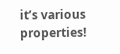it’s various properties!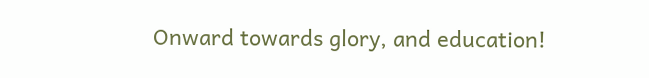Onward towards glory, and education!